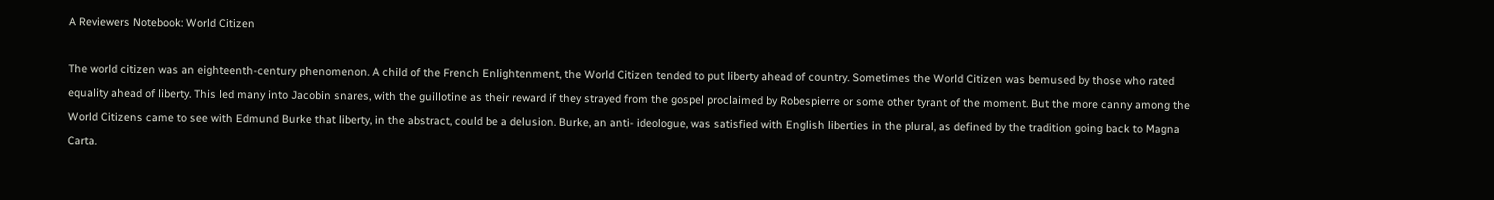A Reviewers Notebook: World Citizen

The world citizen was an eighteenth-century phenomenon. A child of the French Enlightenment, the World Citizen tended to put liberty ahead of country. Sometimes the World Citizen was bemused by those who rated equality ahead of liberty. This led many into Jacobin snares, with the guillotine as their reward if they strayed from the gospel proclaimed by Robespierre or some other tyrant of the moment. But the more canny among the World Citizens came to see with Edmund Burke that liberty, in the abstract, could be a delusion. Burke, an anti- ideologue, was satisfied with English liberties in the plural, as defined by the tradition going back to Magna Carta.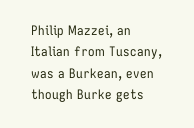Philip Mazzei, an Italian from Tuscany, was a Burkean, even though Burke gets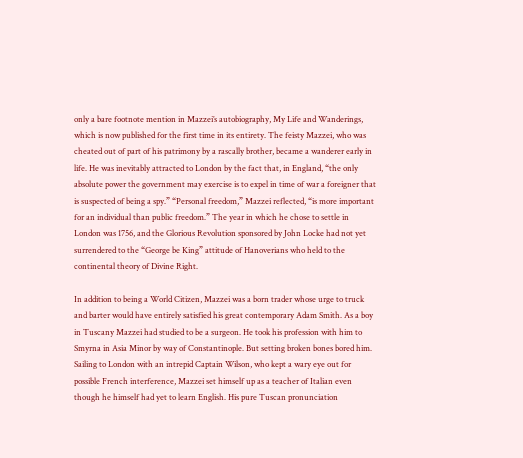only a bare footnote mention in Mazzei’s autobiography, My Life and Wanderings, which is now published for the first time in its entirety. The feisty Mazzei, who was cheated out of part of his patrimony by a rascally brother, became a wanderer early in life. He was inevitably attracted to London by the fact that, in England, “the only absolute power the government may exercise is to expel in time of war a foreigner that is suspected of being a spy.” “Personal freedom,” Mazzei reflected, “is more important for an individual than public freedom.” The year in which he chose to settle in London was 1756, and the Glorious Revolution sponsored by John Locke had not yet surrendered to the “George be King” attitude of Hanoverians who held to the continental theory of Divine Right.

In addition to being a World Citizen, Mazzei was a born trader whose urge to truck and barter would have entirely satisfied his great contemporary Adam Smith. As a boy in Tuscany Mazzei had studied to be a surgeon. He took his profession with him to Smyrna in Asia Minor by way of Constantinople. But setting broken bones bored him. Sailing to London with an intrepid Captain Wilson, who kept a wary eye out for possible French interference, Mazzei set himself up as a teacher of Italian even though he himself had yet to learn English. His pure Tuscan pronunciation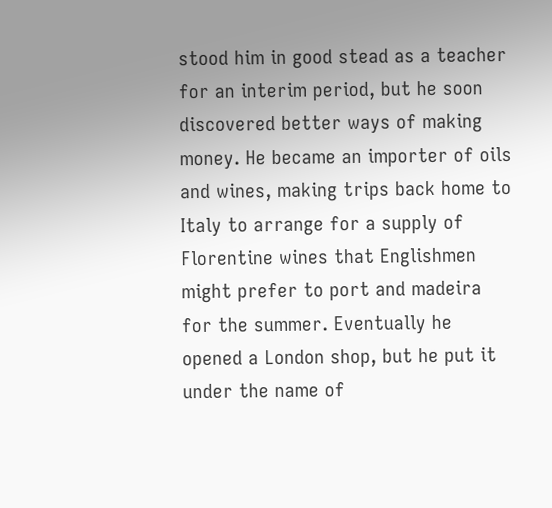stood him in good stead as a teacher for an interim period, but he soon discovered better ways of making money. He became an importer of oils and wines, making trips back home to Italy to arrange for a supply of Florentine wines that Englishmen might prefer to port and madeira for the summer. Eventually he opened a London shop, but he put it under the name of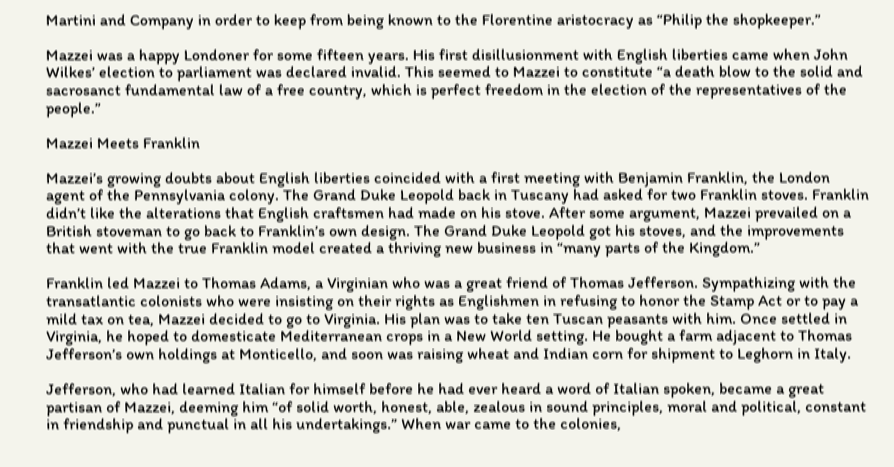Martini and Company in order to keep from being known to the Florentine aristocracy as “Philip the shopkeeper.”

Mazzei was a happy Londoner for some fifteen years. His first disillusionment with English liberties came when John Wilkes’ election to parliament was declared invalid. This seemed to Mazzei to constitute “a death blow to the solid and sacrosanct fundamental law of a free country, which is perfect freedom in the election of the representatives of the people.”

Mazzei Meets Franklin

Mazzei’s growing doubts about English liberties coincided with a first meeting with Benjamin Franklin, the London agent of the Pennsylvania colony. The Grand Duke Leopold back in Tuscany had asked for two Franklin stoves. Franklin didn’t like the alterations that English craftsmen had made on his stove. After some argument, Mazzei prevailed on a British stoveman to go back to Franklin’s own design. The Grand Duke Leopold got his stoves, and the improvements that went with the true Franklin model created a thriving new business in “many parts of the Kingdom.”

Franklin led Mazzei to Thomas Adams, a Virginian who was a great friend of Thomas Jefferson. Sympathizing with the transatlantic colonists who were insisting on their rights as Englishmen in refusing to honor the Stamp Act or to pay a mild tax on tea, Mazzei decided to go to Virginia. His plan was to take ten Tuscan peasants with him. Once settled in Virginia, he hoped to domesticate Mediterranean crops in a New World setting. He bought a farm adjacent to Thomas Jefferson’s own holdings at Monticello, and soon was raising wheat and Indian corn for shipment to Leghorn in Italy.

Jefferson, who had learned Italian for himself before he had ever heard a word of Italian spoken, became a great partisan of Mazzei, deeming him “of solid worth, honest, able, zealous in sound principles, moral and political, constant in friendship and punctual in all his undertakings.” When war came to the colonies,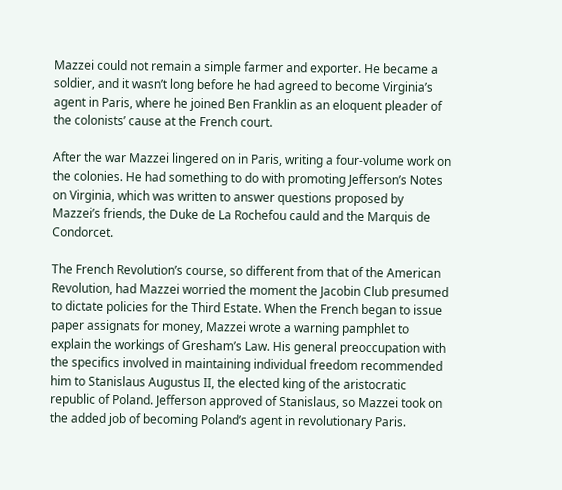Mazzei could not remain a simple farmer and exporter. He became a soldier, and it wasn’t long before he had agreed to become Virginia’s agent in Paris, where he joined Ben Franklin as an eloquent pleader of the colonists’ cause at the French court.

After the war Mazzei lingered on in Paris, writing a four-volume work on the colonies. He had something to do with promoting Jefferson’s Notes on Virginia, which was written to answer questions proposed by Mazzei’s friends, the Duke de La Rochefou cauld and the Marquis de Condorcet.

The French Revolution’s course, so different from that of the American Revolution, had Mazzei worried the moment the Jacobin Club presumed to dictate policies for the Third Estate. When the French began to issue paper assignats for money, Mazzei wrote a warning pamphlet to explain the workings of Gresham’s Law. His general preoccupation with the specifics involved in maintaining individual freedom recommended him to Stanislaus Augustus II, the elected king of the aristocratic republic of Poland. Jefferson approved of Stanislaus, so Mazzei took on the added job of becoming Poland’s agent in revolutionary Paris.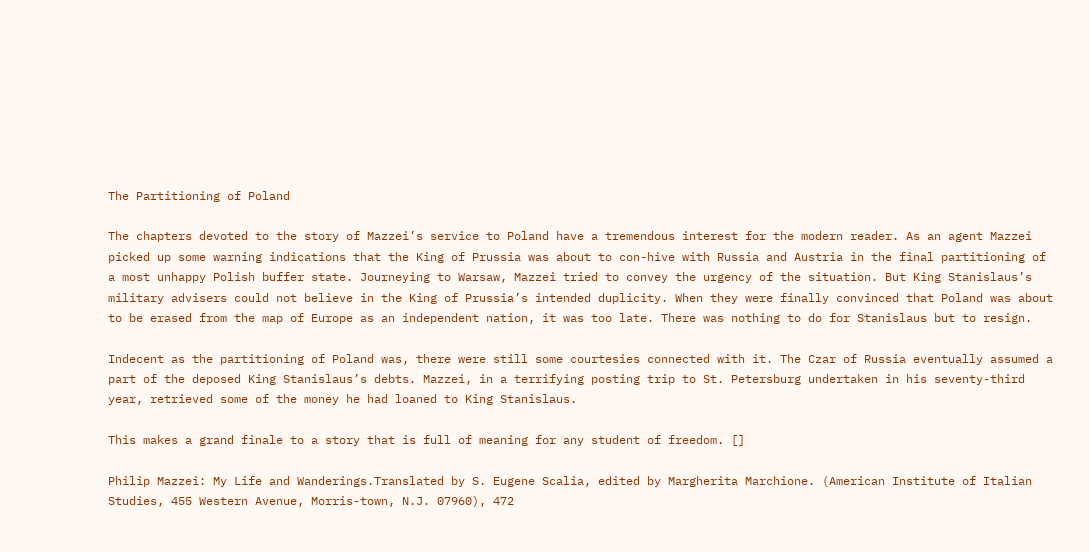The Partitioning of Poland

The chapters devoted to the story of Mazzei’s service to Poland have a tremendous interest for the modern reader. As an agent Mazzei picked up some warning indications that the King of Prussia was about to con-hive with Russia and Austria in the final partitioning of a most unhappy Polish buffer state. Journeying to Warsaw, Mazzei tried to convey the urgency of the situation. But King Stanislaus’s military advisers could not believe in the King of Prussia’s intended duplicity. When they were finally convinced that Poland was about to be erased from the map of Europe as an independent nation, it was too late. There was nothing to do for Stanislaus but to resign.

Indecent as the partitioning of Poland was, there were still some courtesies connected with it. The Czar of Russia eventually assumed a part of the deposed King Stanislaus’s debts. Mazzei, in a terrifying posting trip to St. Petersburg undertaken in his seventy-third year, retrieved some of the money he had loaned to King Stanislaus.

This makes a grand finale to a story that is full of meaning for any student of freedom. []

Philip Mazzei: My Life and Wanderings.Translated by S. Eugene Scalia, edited by Margherita Marchione. (American Institute of Italian Studies, 455 Western Avenue, Morris-town, N.J. 07960), 472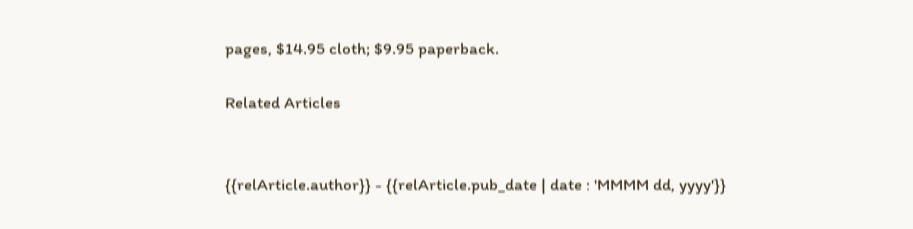pages, $14.95 cloth; $9.95 paperback.

Related Articles


{{relArticle.author}} - {{relArticle.pub_date | date : 'MMMM dd, yyyy'}}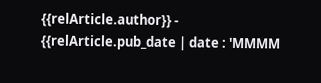{{relArticle.author}} - {{relArticle.pub_date | date : 'MMMM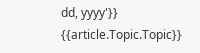dd, yyyy'}}
{{article.Topic.Topic}}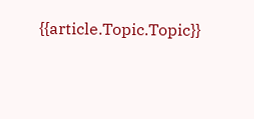{{article.Topic.Topic}}